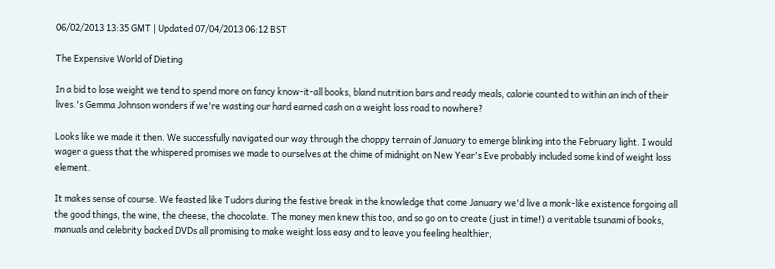06/02/2013 13:35 GMT | Updated 07/04/2013 06:12 BST

The Expensive World of Dieting

In a bid to lose weight we tend to spend more on fancy know-it-all books, bland nutrition bars and ready meals, calorie counted to within an inch of their lives.'s Gemma Johnson wonders if we're wasting our hard earned cash on a weight loss road to nowhere?

Looks like we made it then. We successfully navigated our way through the choppy terrain of January to emerge blinking into the February light. I would wager a guess that the whispered promises we made to ourselves at the chime of midnight on New Year's Eve probably included some kind of weight loss element.

It makes sense of course. We feasted like Tudors during the festive break in the knowledge that come January we'd live a monk-like existence forgoing all the good things, the wine, the cheese, the chocolate. The money men knew this too, and so go on to create (just in time!) a veritable tsunami of books, manuals and celebrity backed DVDs all promising to make weight loss easy and to leave you feeling healthier,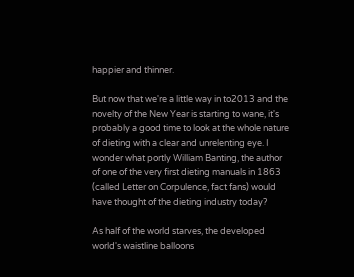happier and thinner.

But now that we're a little way in to2013 and the novelty of the New Year is starting to wane, it's probably a good time to look at the whole nature of dieting with a clear and unrelenting eye. I wonder what portly William Banting, the author of one of the very first dieting manuals in 1863 (called Letter on Corpulence, fact fans) would have thought of the dieting industry today?

As half of the world starves, the developed world's waistline balloons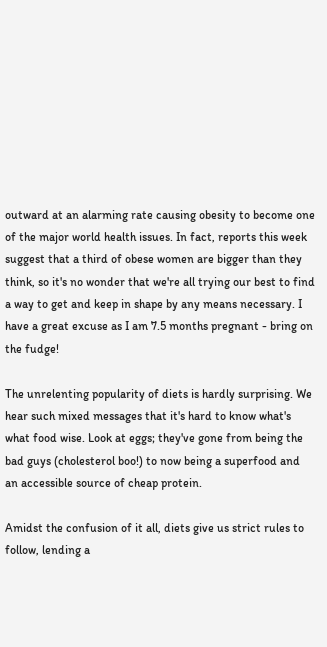outward at an alarming rate causing obesity to become one of the major world health issues. In fact, reports this week suggest that a third of obese women are bigger than they think, so it's no wonder that we're all trying our best to find a way to get and keep in shape by any means necessary. I have a great excuse as I am 7.5 months pregnant - bring on the fudge!

The unrelenting popularity of diets is hardly surprising. We hear such mixed messages that it's hard to know what's what food wise. Look at eggs; they've gone from being the bad guys (cholesterol boo!) to now being a superfood and an accessible source of cheap protein.

Amidst the confusion of it all, diets give us strict rules to follow, lending a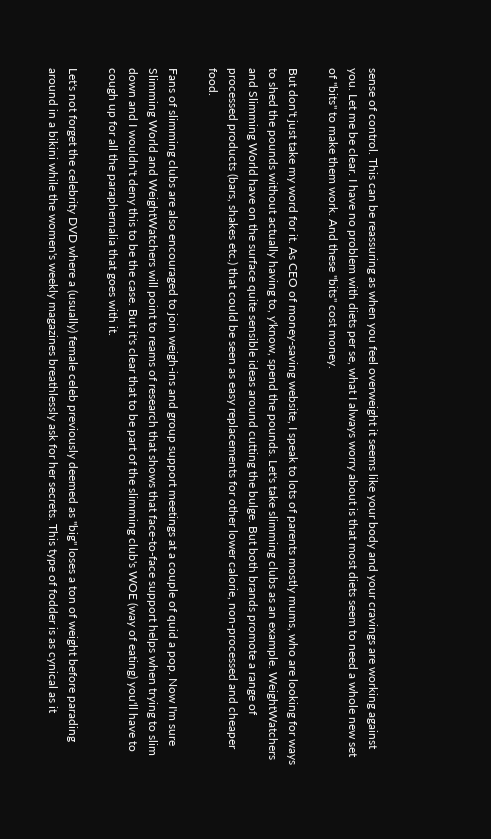sense of control. This can be reassuring as when you feel overweight it seems like your body and your cravings are working against you. Let me be clear. I have no problem with diets per se, what I always worry about is that most diets seem to need a whole new set of "bits" to make them work. And these "bits" cost money.

But don't just take my word for it. As CEO of money-saving website, I speak to lots of parents mostly mums, who are looking for ways to shed the pounds without actually having to, y'know, spend the pounds. Let's take slimming clubs as an example. WeightWatchers and Slimming World have on the surface quite sensible ideas around cutting the bulge. But both brands promote a range of processed products (bars, shakes etc.) that could be seen as easy replacements for other lower calorie, non-processed and cheaper food.

Fans of slimming clubs are also encouraged to join weigh-ins and group support meetings at a couple of quid a pop. Now I'm sure Slimming World and WeightWatchers will point to reams of research that shows that face-to-face support helps when trying to slim down and I wouldn't deny this to be the case. But it's clear that to be part of the slimming club's WOE (way of eating) you'll have to cough up for all the paraphernalia that goes with it.

Let's not forget the celebrity DVD where a (usually) female celeb previously deemed as "big" loses a ton of weight before parading around in a bikini while the women's weekly magazines breathlessly ask for her secrets. This type of fodder is as cynical as it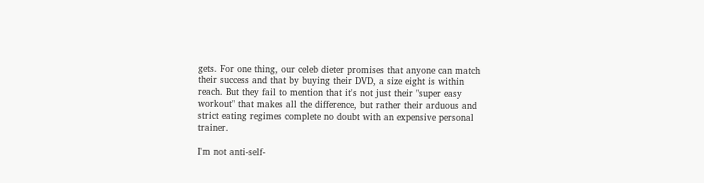gets. For one thing, our celeb dieter promises that anyone can match their success and that by buying their DVD, a size eight is within reach. But they fail to mention that it's not just their "super easy workout" that makes all the difference, but rather their arduous and strict eating regimes complete no doubt with an expensive personal trainer.

I'm not anti-self-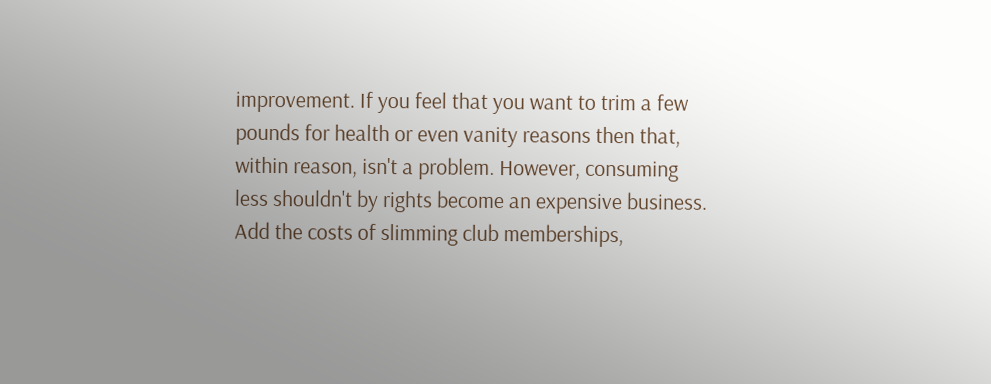improvement. If you feel that you want to trim a few pounds for health or even vanity reasons then that, within reason, isn't a problem. However, consuming less shouldn't by rights become an expensive business. Add the costs of slimming club memberships,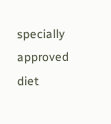specially approved diet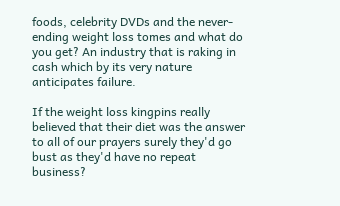foods, celebrity DVDs and the never-ending weight loss tomes and what do you get? An industry that is raking in cash which by its very nature anticipates failure.

If the weight loss kingpins really believed that their diet was the answer to all of our prayers surely they'd go bust as they'd have no repeat business?